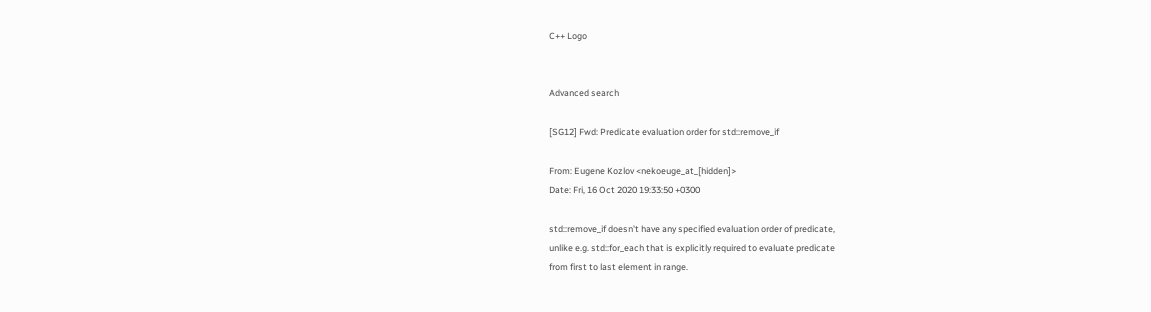C++ Logo


Advanced search

[SG12] Fwd: Predicate evaluation order for std::remove_if

From: Eugene Kozlov <nekoeuge_at_[hidden]>
Date: Fri, 16 Oct 2020 19:33:50 +0300

std::remove_if doesn't have any specified evaluation order of predicate,
unlike e.g. std::for_each that is explicitly required to evaluate predicate
from first to last element in range.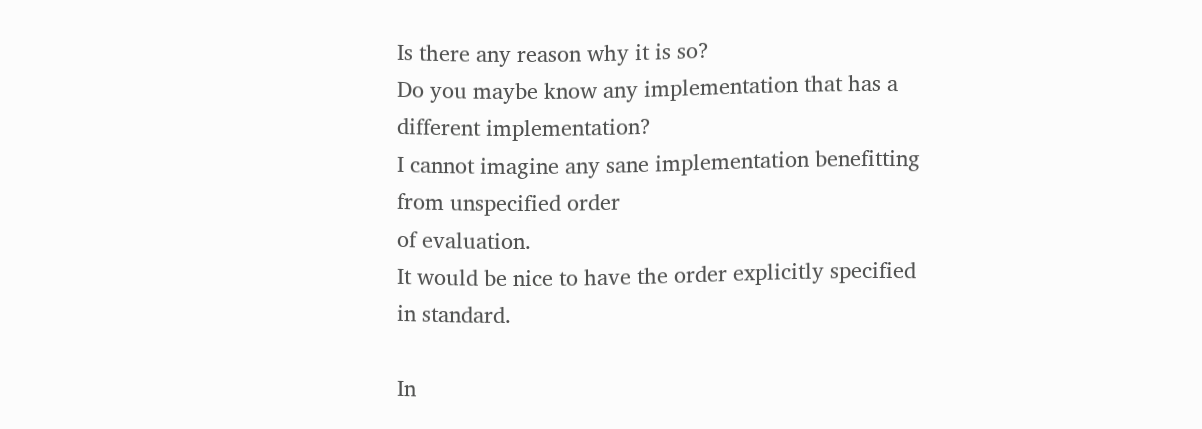Is there any reason why it is so?
Do you maybe know any implementation that has a different implementation?
I cannot imagine any sane implementation benefitting from unspecified order
of evaluation.
It would be nice to have the order explicitly specified in standard.

In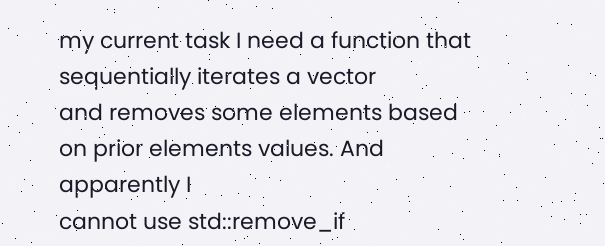my current task I need a function that sequentially iterates a vector
and removes some elements based on prior elements values. And apparently I
cannot use std::remove_if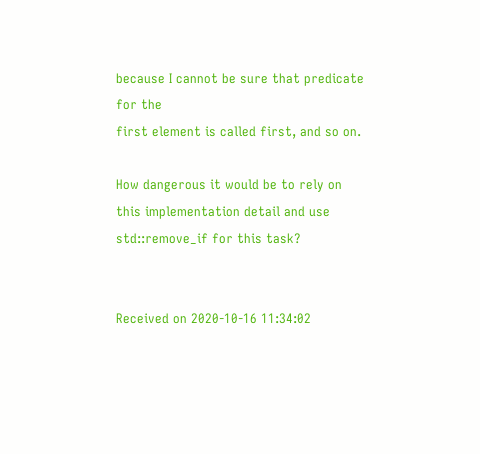because I cannot be sure that predicate for the
first element is called first, and so on.

How dangerous it would be to rely on this implementation detail and use
std::remove_if for this task?


Received on 2020-10-16 11:34:02